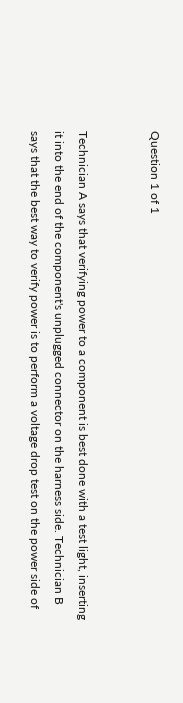Question 1 of 1


Technician A says that verifying power to a component is best done with a test light, inserting it into the end of the component's unplugged connector on the harness side. Technician B says that the best way to verify power is to perform a voltage drop test on the power side of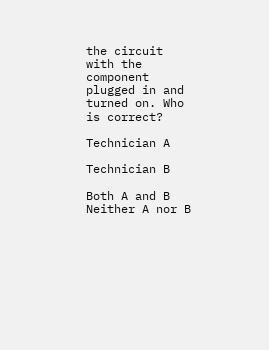the circuit with the component plugged in and turned on. Who is correct?

Technician A

Technician B

Both A and B
Neither A nor B